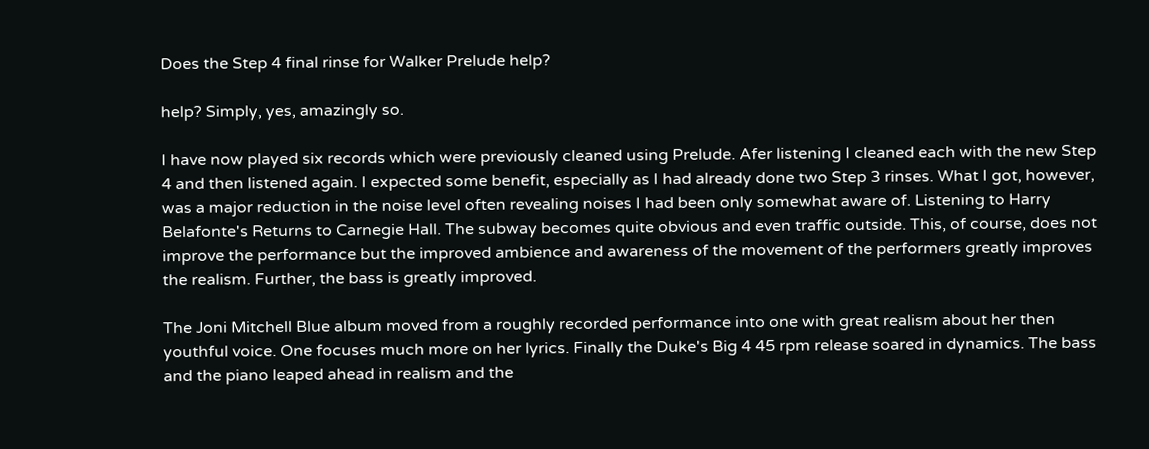Does the Step 4 final rinse for Walker Prelude help?

help? Simply, yes, amazingly so.

I have now played six records which were previously cleaned using Prelude. Afer listening I cleaned each with the new Step 4 and then listened again. I expected some benefit, especially as I had already done two Step 3 rinses. What I got, however, was a major reduction in the noise level often revealing noises I had been only somewhat aware of. Listening to Harry Belafonte's Returns to Carnegie Hall. The subway becomes quite obvious and even traffic outside. This, of course, does not improve the performance but the improved ambience and awareness of the movement of the performers greatly improves the realism. Further, the bass is greatly improved.

The Joni Mitchell Blue album moved from a roughly recorded performance into one with great realism about her then youthful voice. One focuses much more on her lyrics. Finally the Duke's Big 4 45 rpm release soared in dynamics. The bass and the piano leaped ahead in realism and the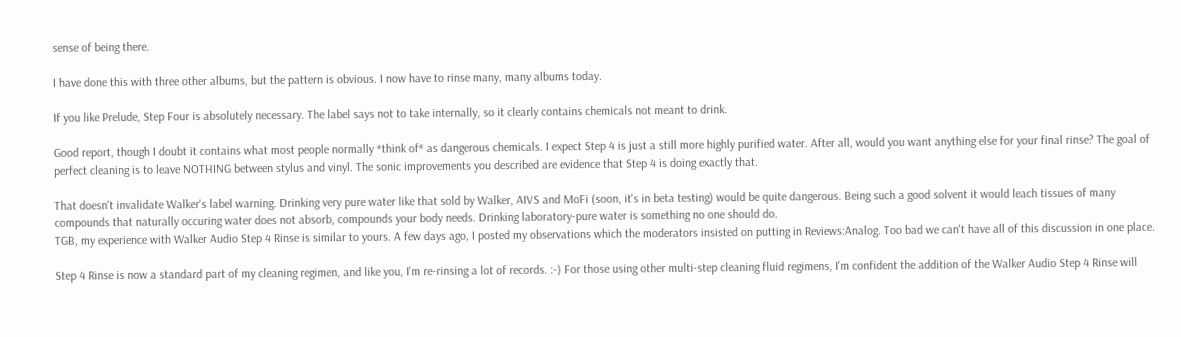sense of being there.

I have done this with three other albums, but the pattern is obvious. I now have to rinse many, many albums today.

If you like Prelude, Step Four is absolutely necessary. The label says not to take internally, so it clearly contains chemicals not meant to drink.

Good report, though I doubt it contains what most people normally *think of* as dangerous chemicals. I expect Step 4 is just a still more highly purified water. After all, would you want anything else for your final rinse? The goal of perfect cleaning is to leave NOTHING between stylus and vinyl. The sonic improvements you described are evidence that Step 4 is doing exactly that.

That doesn't invalidate Walker's label warning. Drinking very pure water like that sold by Walker, AIVS and MoFi (soon, it's in beta testing) would be quite dangerous. Being such a good solvent it would leach tissues of many compounds that naturally occuring water does not absorb, compounds your body needs. Drinking laboratory-pure water is something no one should do.
TGB, my experience with Walker Audio Step 4 Rinse is similar to yours. A few days ago, I posted my observations which the moderators insisted on putting in Reviews:Analog. Too bad we can't have all of this discussion in one place.

Step 4 Rinse is now a standard part of my cleaning regimen, and like you, I'm re-rinsing a lot of records. :-) For those using other multi-step cleaning fluid regimens, I'm confident the addition of the Walker Audio Step 4 Rinse will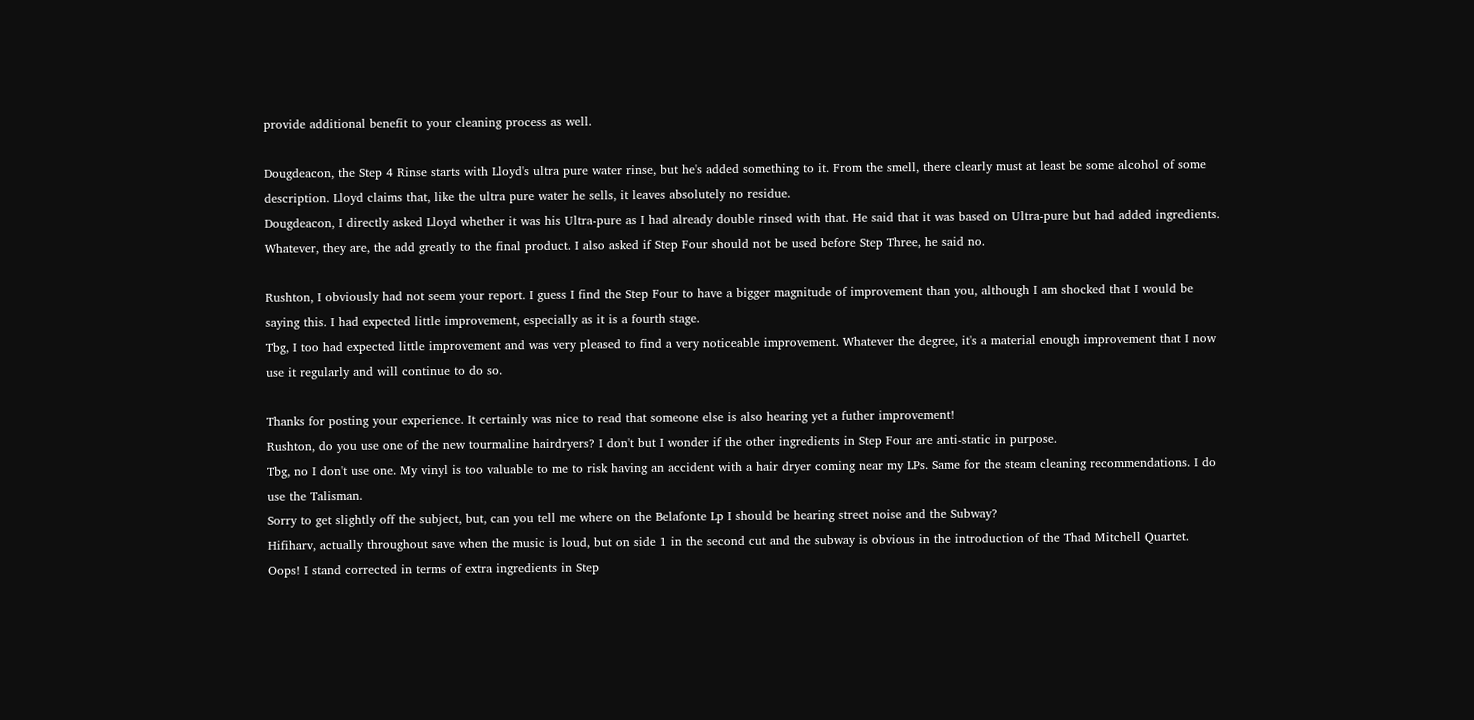provide additional benefit to your cleaning process as well.

Dougdeacon, the Step 4 Rinse starts with Lloyd's ultra pure water rinse, but he's added something to it. From the smell, there clearly must at least be some alcohol of some description. Lloyd claims that, like the ultra pure water he sells, it leaves absolutely no residue.
Dougdeacon, I directly asked Lloyd whether it was his Ultra-pure as I had already double rinsed with that. He said that it was based on Ultra-pure but had added ingredients. Whatever, they are, the add greatly to the final product. I also asked if Step Four should not be used before Step Three, he said no.

Rushton, I obviously had not seem your report. I guess I find the Step Four to have a bigger magnitude of improvement than you, although I am shocked that I would be saying this. I had expected little improvement, especially as it is a fourth stage.
Tbg, I too had expected little improvement and was very pleased to find a very noticeable improvement. Whatever the degree, it's a material enough improvement that I now use it regularly and will continue to do so.

Thanks for posting your experience. It certainly was nice to read that someone else is also hearing yet a futher improvement!
Rushton, do you use one of the new tourmaline hairdryers? I don't but I wonder if the other ingredients in Step Four are anti-static in purpose.
Tbg, no I don't use one. My vinyl is too valuable to me to risk having an accident with a hair dryer coming near my LPs. Same for the steam cleaning recommendations. I do use the Talisman.
Sorry to get slightly off the subject, but, can you tell me where on the Belafonte Lp I should be hearing street noise and the Subway?
Hifiharv, actually throughout save when the music is loud, but on side 1 in the second cut and the subway is obvious in the introduction of the Thad Mitchell Quartet.
Oops! I stand corrected in terms of extra ingredients in Step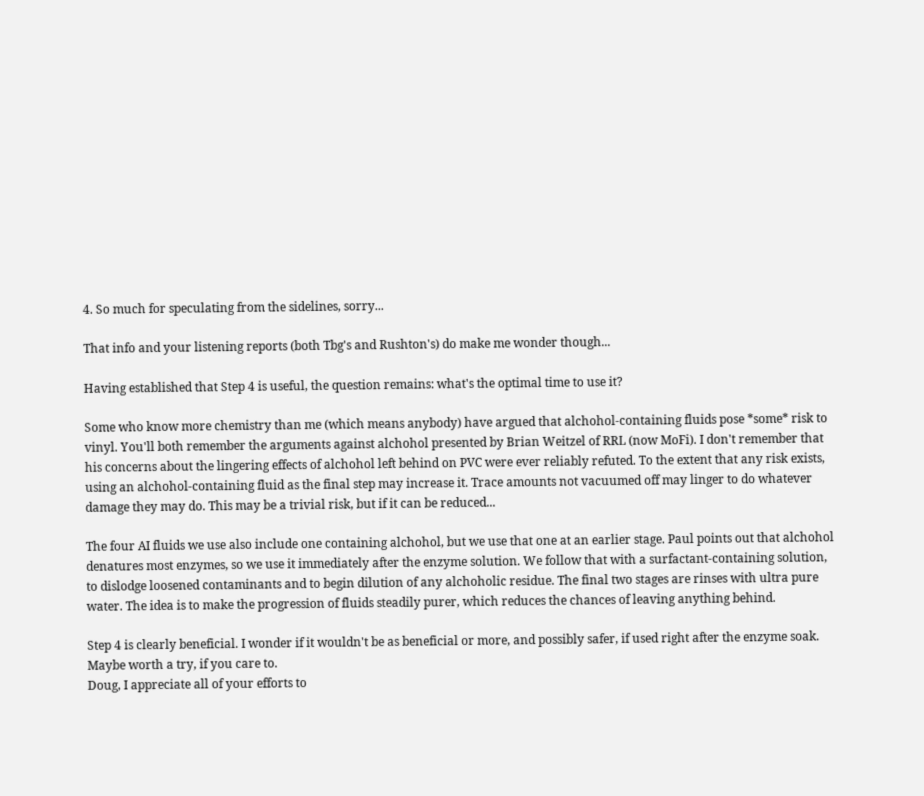4. So much for speculating from the sidelines, sorry...

That info and your listening reports (both Tbg's and Rushton's) do make me wonder though...

Having established that Step 4 is useful, the question remains: what's the optimal time to use it?

Some who know more chemistry than me (which means anybody) have argued that alchohol-containing fluids pose *some* risk to vinyl. You'll both remember the arguments against alchohol presented by Brian Weitzel of RRL (now MoFi). I don't remember that his concerns about the lingering effects of alchohol left behind on PVC were ever reliably refuted. To the extent that any risk exists, using an alchohol-containing fluid as the final step may increase it. Trace amounts not vacuumed off may linger to do whatever damage they may do. This may be a trivial risk, but if it can be reduced...

The four AI fluids we use also include one containing alchohol, but we use that one at an earlier stage. Paul points out that alchohol denatures most enzymes, so we use it immediately after the enzyme solution. We follow that with a surfactant-containing solution, to dislodge loosened contaminants and to begin dilution of any alchoholic residue. The final two stages are rinses with ultra pure water. The idea is to make the progression of fluids steadily purer, which reduces the chances of leaving anything behind.

Step 4 is clearly beneficial. I wonder if it wouldn't be as beneficial or more, and possibly safer, if used right after the enzyme soak. Maybe worth a try, if you care to.
Doug, I appreciate all of your efforts to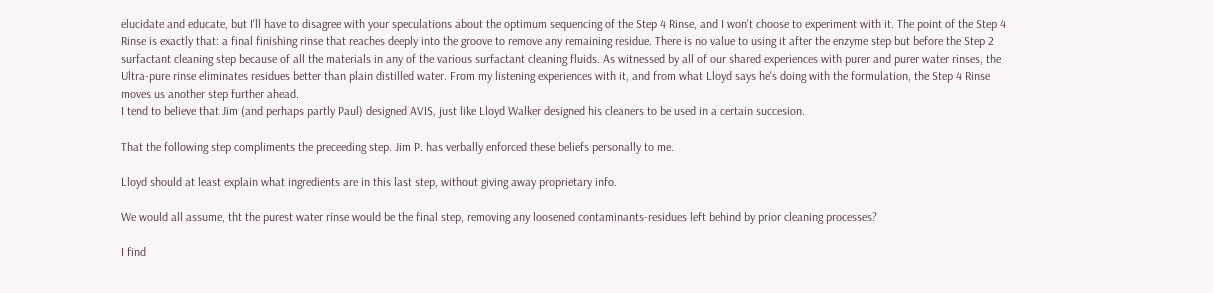elucidate and educate, but I'll have to disagree with your speculations about the optimum sequencing of the Step 4 Rinse, and I won't choose to experiment with it. The point of the Step 4 Rinse is exactly that: a final finishing rinse that reaches deeply into the groove to remove any remaining residue. There is no value to using it after the enzyme step but before the Step 2 surfactant cleaning step because of all the materials in any of the various surfactant cleaning fluids. As witnessed by all of our shared experiences with purer and purer water rinses, the Ultra-pure rinse eliminates residues better than plain distilled water. From my listening experiences with it, and from what Lloyd says he's doing with the formulation, the Step 4 Rinse moves us another step further ahead.
I tend to believe that Jim (and perhaps partly Paul) designed AVIS, just like Lloyd Walker designed his cleaners to be used in a certain succesion.

That the following step compliments the preceeding step. Jim P. has verbally enforced these beliefs personally to me.

Lloyd should at least explain what ingredients are in this last step, without giving away proprietary info.

We would all assume, tht the purest water rinse would be the final step, removing any loosened contaminants-residues left behind by prior cleaning processes?

I find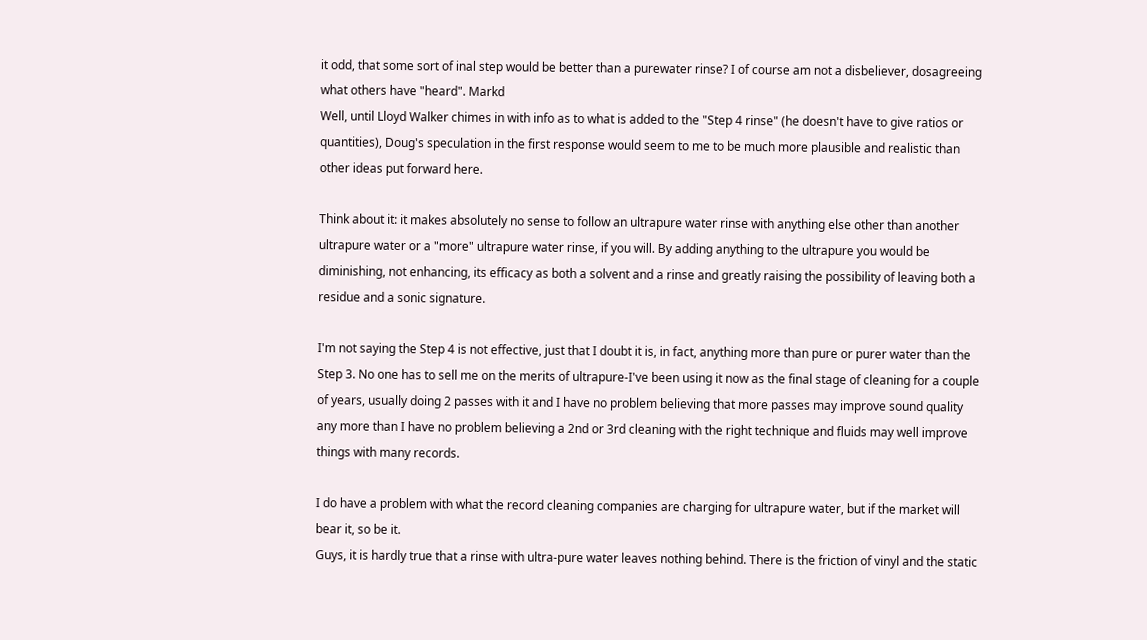it odd, that some sort of inal step would be better than a purewater rinse? I of course am not a disbeliever, dosagreeing what others have "heard". Markd
Well, until Lloyd Walker chimes in with info as to what is added to the "Step 4 rinse" (he doesn't have to give ratios or quantities), Doug's speculation in the first response would seem to me to be much more plausible and realistic than other ideas put forward here.

Think about it: it makes absolutely no sense to follow an ultrapure water rinse with anything else other than another ultrapure water or a "more" ultrapure water rinse, if you will. By adding anything to the ultrapure you would be diminishing, not enhancing, its efficacy as both a solvent and a rinse and greatly raising the possibility of leaving both a residue and a sonic signature.

I'm not saying the Step 4 is not effective, just that I doubt it is, in fact, anything more than pure or purer water than the Step 3. No one has to sell me on the merits of ultrapure-I've been using it now as the final stage of cleaning for a couple of years, usually doing 2 passes with it and I have no problem believing that more passes may improve sound quality any more than I have no problem believing a 2nd or 3rd cleaning with the right technique and fluids may well improve things with many records.

I do have a problem with what the record cleaning companies are charging for ultrapure water, but if the market will bear it, so be it.
Guys, it is hardly true that a rinse with ultra-pure water leaves nothing behind. There is the friction of vinyl and the static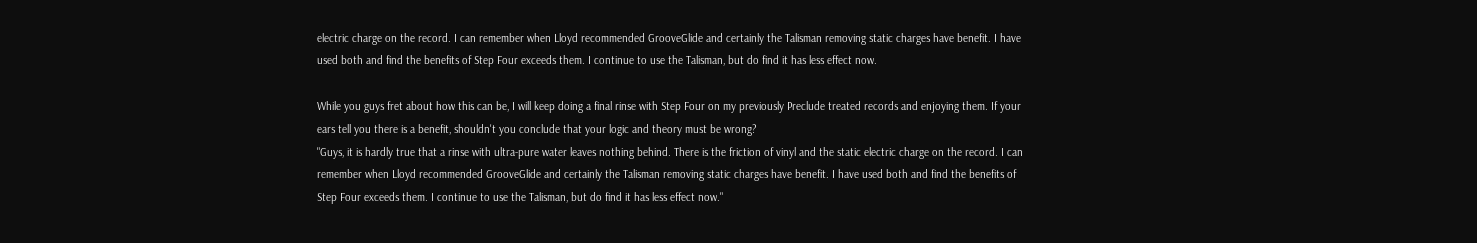electric charge on the record. I can remember when Lloyd recommended GrooveGlide and certainly the Talisman removing static charges have benefit. I have used both and find the benefits of Step Four exceeds them. I continue to use the Talisman, but do find it has less effect now.

While you guys fret about how this can be, I will keep doing a final rinse with Step Four on my previously Preclude treated records and enjoying them. If your ears tell you there is a benefit, shouldn't you conclude that your logic and theory must be wrong?
"Guys, it is hardly true that a rinse with ultra-pure water leaves nothing behind. There is the friction of vinyl and the static electric charge on the record. I can remember when Lloyd recommended GrooveGlide and certainly the Talisman removing static charges have benefit. I have used both and find the benefits of Step Four exceeds them. I continue to use the Talisman, but do find it has less effect now."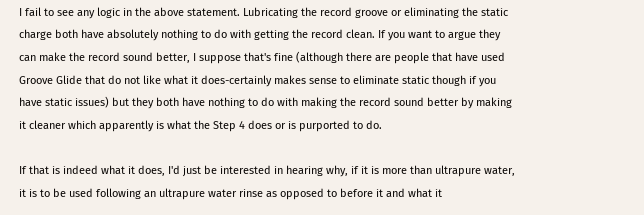I fail to see any logic in the above statement. Lubricating the record groove or eliminating the static charge both have absolutely nothing to do with getting the record clean. If you want to argue they can make the record sound better, I suppose that's fine (although there are people that have used Groove Glide that do not like what it does-certainly makes sense to eliminate static though if you have static issues) but they both have nothing to do with making the record sound better by making it cleaner which apparently is what the Step 4 does or is purported to do.

If that is indeed what it does, I'd just be interested in hearing why, if it is more than ultrapure water, it is to be used following an ultrapure water rinse as opposed to before it and what it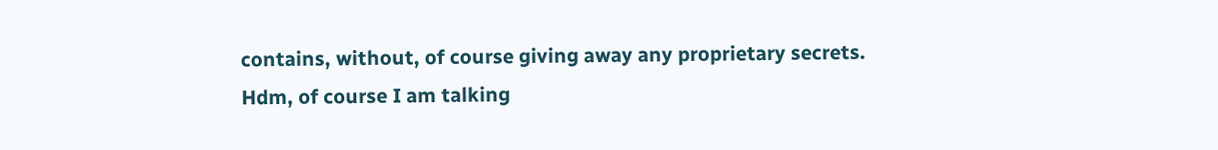contains, without, of course giving away any proprietary secrets.
Hdm, of course I am talking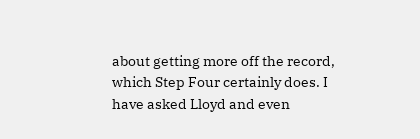about getting more off the record, which Step Four certainly does. I have asked Lloyd and even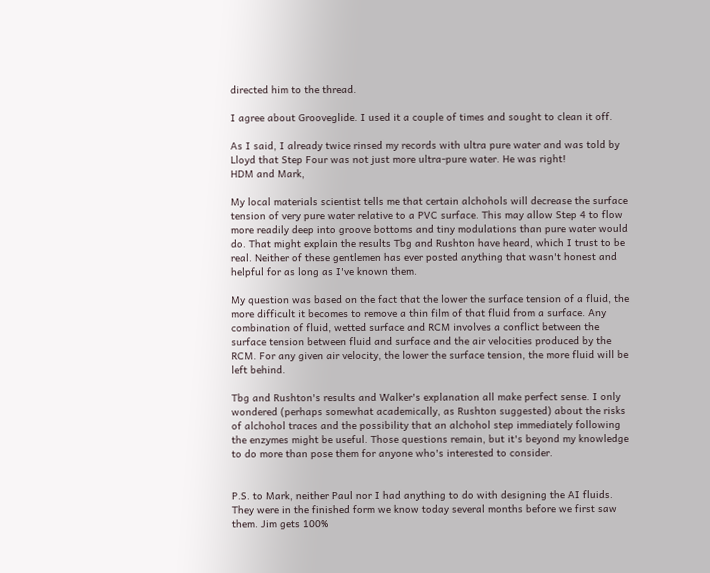directed him to the thread.

I agree about Grooveglide. I used it a couple of times and sought to clean it off.

As I said, I already twice rinsed my records with ultra pure water and was told by Lloyd that Step Four was not just more ultra-pure water. He was right!
HDM and Mark,

My local materials scientist tells me that certain alchohols will decrease the surface tension of very pure water relative to a PVC surface. This may allow Step 4 to flow more readily deep into groove bottoms and tiny modulations than pure water would do. That might explain the results Tbg and Rushton have heard, which I trust to be real. Neither of these gentlemen has ever posted anything that wasn't honest and helpful for as long as I've known them.

My question was based on the fact that the lower the surface tension of a fluid, the more difficult it becomes to remove a thin film of that fluid from a surface. Any combination of fluid, wetted surface and RCM involves a conflict between the surface tension between fluid and surface and the air velocities produced by the RCM. For any given air velocity, the lower the surface tension, the more fluid will be left behind.

Tbg and Rushton's results and Walker's explanation all make perfect sense. I only wondered (perhaps somewhat academically, as Rushton suggested) about the risks of alchohol traces and the possibility that an alchohol step immediately following the enzymes might be useful. Those questions remain, but it's beyond my knowledge to do more than pose them for anyone who's interested to consider.


P.S. to Mark, neither Paul nor I had anything to do with designing the AI fluids. They were in the finished form we know today several months before we first saw them. Jim gets 100%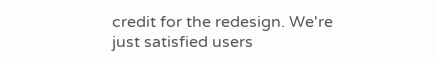credit for the redesign. We're just satisfied users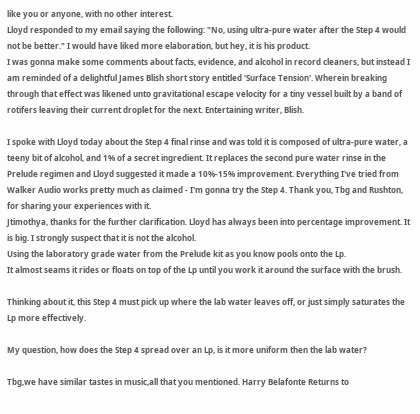like you or anyone, with no other interest.
Lloyd responded to my email saying the following: "No, using ultra-pure water after the Step 4 would not be better." I would have liked more elaboration, but hey, it is his product.
I was gonna make some comments about facts, evidence, and alcohol in record cleaners, but instead I am reminded of a delightful James Blish short story entitled 'Surface Tension'. Wherein breaking through that effect was likened unto gravitational escape velocity for a tiny vessel built by a band of rotifers leaving their current droplet for the next. Entertaining writer, Blish.

I spoke with Lloyd today about the Step 4 final rinse and was told it is composed of ultra-pure water, a teeny bit of alcohol, and 1% of a secret ingredient. It replaces the second pure water rinse in the Prelude regimen and Lloyd suggested it made a 10%-15% improvement. Everything I've tried from Walker Audio works pretty much as claimed - I'm gonna try the Step 4. Thank you, Tbg and Rushton, for sharing your experiences with it.
Jtimothya, thanks for the further clarification. Lloyd has always been into percentage improvement. It is big. I strongly suspect that it is not the alcohol.
Using the laboratory grade water from the Prelude kit as you know pools onto the Lp.
It almost seams it rides or floats on top of the Lp until you work it around the surface with the brush.

Thinking about it, this Step 4 must pick up where the lab water leaves off, or just simply saturates the Lp more effectively.

My question, how does the Step 4 spread over an Lp, is it more uniform then the lab water?

Tbg,we have similar tastes in music,all that you mentioned. Harry Belafonte Returns to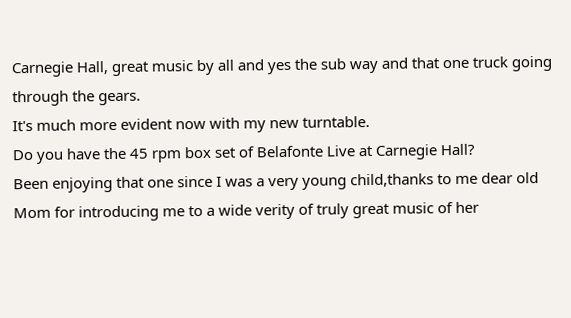Carnegie Hall, great music by all and yes the sub way and that one truck going through the gears.
It's much more evident now with my new turntable.
Do you have the 45 rpm box set of Belafonte Live at Carnegie Hall?
Been enjoying that one since I was a very young child,thanks to me dear old Mom for introducing me to a wide verity of truly great music of her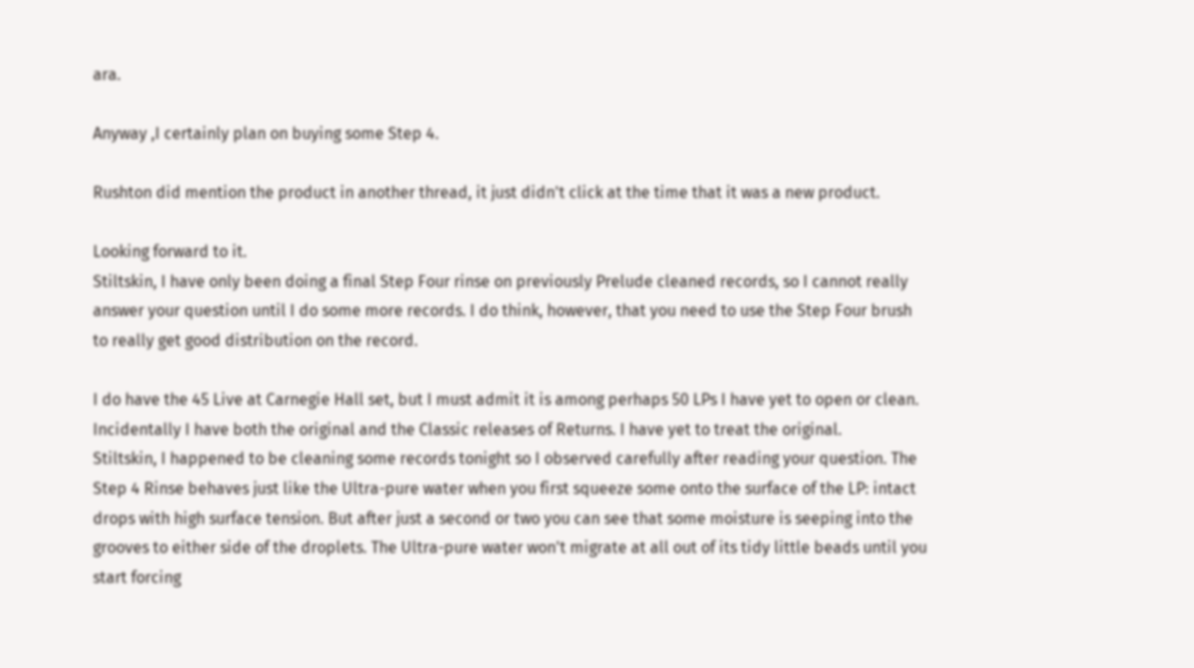ara.

Anyway ,I certainly plan on buying some Step 4.

Rushton did mention the product in another thread, it just didn't click at the time that it was a new product.

Looking forward to it.
Stiltskin, I have only been doing a final Step Four rinse on previously Prelude cleaned records, so I cannot really answer your question until I do some more records. I do think, however, that you need to use the Step Four brush to really get good distribution on the record.

I do have the 45 Live at Carnegie Hall set, but I must admit it is among perhaps 50 LPs I have yet to open or clean. Incidentally I have both the original and the Classic releases of Returns. I have yet to treat the original.
Stiltskin, I happened to be cleaning some records tonight so I observed carefully after reading your question. The Step 4 Rinse behaves just like the Ultra-pure water when you first squeeze some onto the surface of the LP: intact drops with high surface tension. But after just a second or two you can see that some moisture is seeping into the grooves to either side of the droplets. The Ultra-pure water won't migrate at all out of its tidy little beads until you start forcing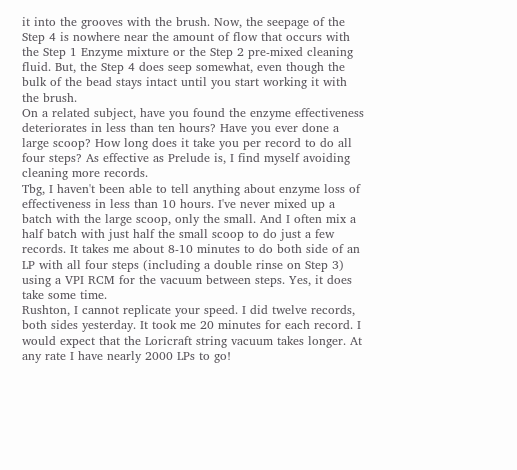it into the grooves with the brush. Now, the seepage of the Step 4 is nowhere near the amount of flow that occurs with the Step 1 Enzyme mixture or the Step 2 pre-mixed cleaning fluid. But, the Step 4 does seep somewhat, even though the bulk of the bead stays intact until you start working it with the brush.
On a related subject, have you found the enzyme effectiveness deteriorates in less than ten hours? Have you ever done a large scoop? How long does it take you per record to do all four steps? As effective as Prelude is, I find myself avoiding cleaning more records.
Tbg, I haven't been able to tell anything about enzyme loss of effectiveness in less than 10 hours. I've never mixed up a batch with the large scoop, only the small. And I often mix a half batch with just half the small scoop to do just a few records. It takes me about 8-10 minutes to do both side of an LP with all four steps (including a double rinse on Step 3) using a VPI RCM for the vacuum between steps. Yes, it does take some time.
Rushton, I cannot replicate your speed. I did twelve records, both sides yesterday. It took me 20 minutes for each record. I would expect that the Loricraft string vacuum takes longer. At any rate I have nearly 2000 LPs to go!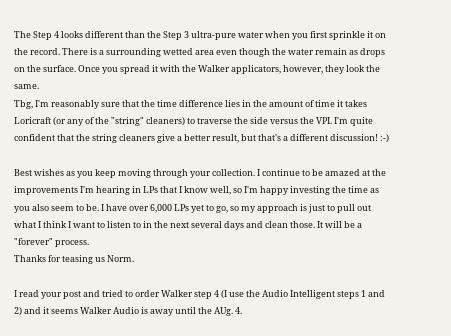The Step 4 looks different than the Step 3 ultra-pure water when you first sprinkle it on the record. There is a surrounding wetted area even though the water remain as drops on the surface. Once you spread it with the Walker applicators, however, they look the same.
Tbg, I'm reasonably sure that the time difference lies in the amount of time it takes Loricraft (or any of the "string" cleaners) to traverse the side versus the VPI. I'm quite confident that the string cleaners give a better result, but that's a different discussion! :-)

Best wishes as you keep moving through your collection. I continue to be amazed at the improvements I'm hearing in LPs that I know well, so I'm happy investing the time as you also seem to be. I have over 6,000 LPs yet to go, so my approach is just to pull out what I think I want to listen to in the next several days and clean those. It will be a "forever" process.
Thanks for teasing us Norm.

I read your post and tried to order Walker step 4 (I use the Audio Intelligent steps 1 and 2) and it seems Walker Audio is away until the AUg. 4.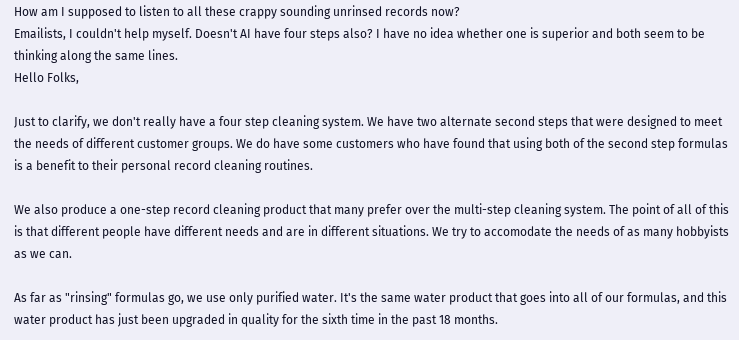How am I supposed to listen to all these crappy sounding unrinsed records now?
Emailists, I couldn't help myself. Doesn't AI have four steps also? I have no idea whether one is superior and both seem to be thinking along the same lines.
Hello Folks,

Just to clarify, we don't really have a four step cleaning system. We have two alternate second steps that were designed to meet the needs of different customer groups. We do have some customers who have found that using both of the second step formulas is a benefit to their personal record cleaning routines.

We also produce a one-step record cleaning product that many prefer over the multi-step cleaning system. The point of all of this is that different people have different needs and are in different situations. We try to accomodate the needs of as many hobbyists as we can.

As far as "rinsing" formulas go, we use only purified water. It's the same water product that goes into all of our formulas, and this water product has just been upgraded in quality for the sixth time in the past 18 months.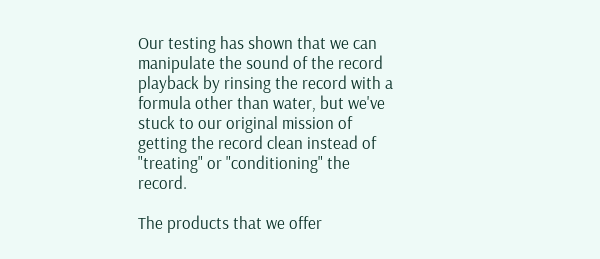Our testing has shown that we can manipulate the sound of the record playback by rinsing the record with a formula other than water, but we've stuck to our original mission of getting the record clean instead of "treating" or "conditioning" the record.

The products that we offer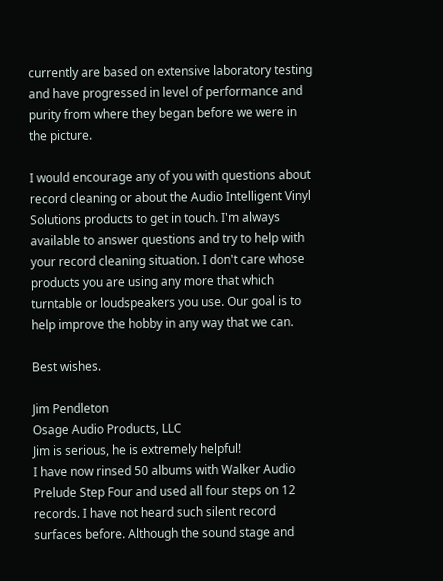currently are based on extensive laboratory testing and have progressed in level of performance and purity from where they began before we were in the picture.

I would encourage any of you with questions about record cleaning or about the Audio Intelligent Vinyl Solutions products to get in touch. I'm always available to answer questions and try to help with your record cleaning situation. I don't care whose products you are using any more that which turntable or loudspeakers you use. Our goal is to help improve the hobby in any way that we can.

Best wishes.

Jim Pendleton
Osage Audio Products, LLC
Jim is serious, he is extremely helpful!
I have now rinsed 50 albums with Walker Audio Prelude Step Four and used all four steps on 12 records. I have not heard such silent record surfaces before. Although the sound stage and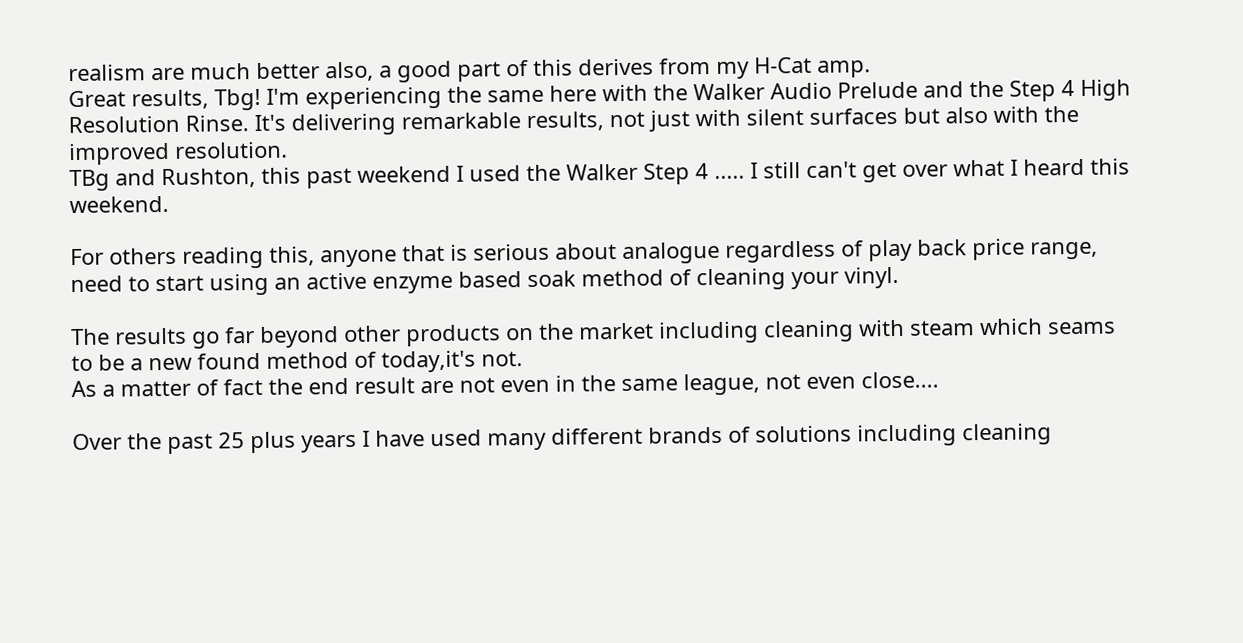realism are much better also, a good part of this derives from my H-Cat amp.
Great results, Tbg! I'm experiencing the same here with the Walker Audio Prelude and the Step 4 High Resolution Rinse. It's delivering remarkable results, not just with silent surfaces but also with the improved resolution.
TBg and Rushton, this past weekend I used the Walker Step 4 ..... I still can't get over what I heard this weekend.

For others reading this, anyone that is serious about analogue regardless of play back price range, need to start using an active enzyme based soak method of cleaning your vinyl.

The results go far beyond other products on the market including cleaning with steam which seams to be a new found method of today,it's not.
As a matter of fact the end result are not even in the same league, not even close....

Over the past 25 plus years I have used many different brands of solutions including cleaning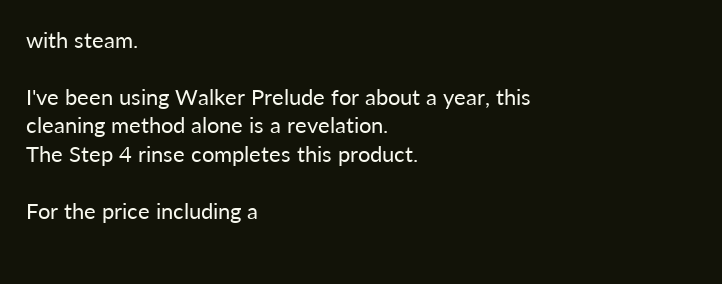with steam.

I've been using Walker Prelude for about a year, this cleaning method alone is a revelation.
The Step 4 rinse completes this product.

For the price including a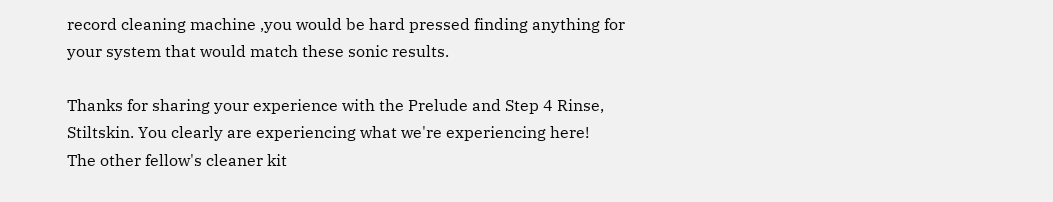record cleaning machine ,you would be hard pressed finding anything for your system that would match these sonic results.

Thanks for sharing your experience with the Prelude and Step 4 Rinse, Stiltskin. You clearly are experiencing what we're experiencing here!
The other fellow's cleaner kit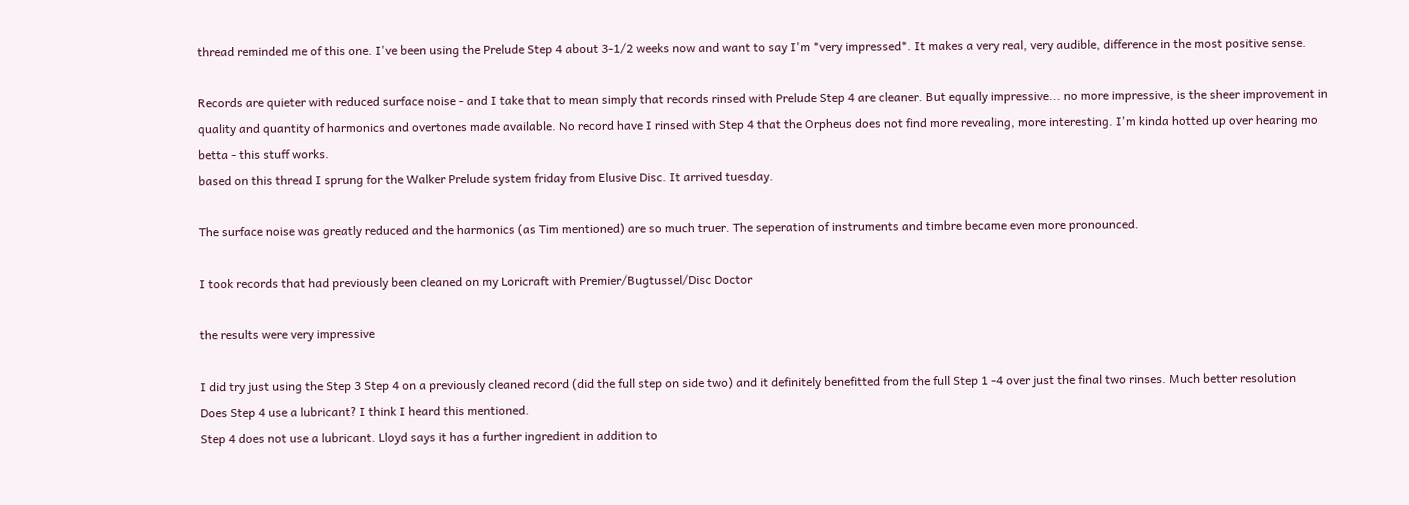thread reminded me of this one. I've been using the Prelude Step 4 about 3-1/2 weeks now and want to say I'm *very impressed*. It makes a very real, very audible, difference in the most positive sense.

Records are quieter with reduced surface noise - and I take that to mean simply that records rinsed with Prelude Step 4 are cleaner. But equally impressive... no more impressive, is the sheer improvement in quality and quantity of harmonics and overtones made available. No record have I rinsed with Step 4 that the Orpheus does not find more revealing, more interesting. I'm kinda hotted up over hearing mo betta - this stuff works.
based on this thread I sprung for the Walker Prelude system friday from Elusive Disc. It arrived tuesday.

The surface noise was greatly reduced and the harmonics (as Tim mentioned) are so much truer. The seperation of instruments and timbre became even more pronounced.

I took records that had previously been cleaned on my Loricraft with Premier/Bugtussel/Disc Doctor

the results were very impressive

I did try just using the Step 3 Step 4 on a previously cleaned record (did the full step on side two) and it definitely benefitted from the full Step 1 -4 over just the final two rinses. Much better resolution
Does Step 4 use a lubricant? I think I heard this mentioned.
Step 4 does not use a lubricant. Lloyd says it has a further ingredient in addition to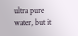ultra pure water, but it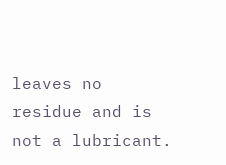leaves no residue and is not a lubricant.